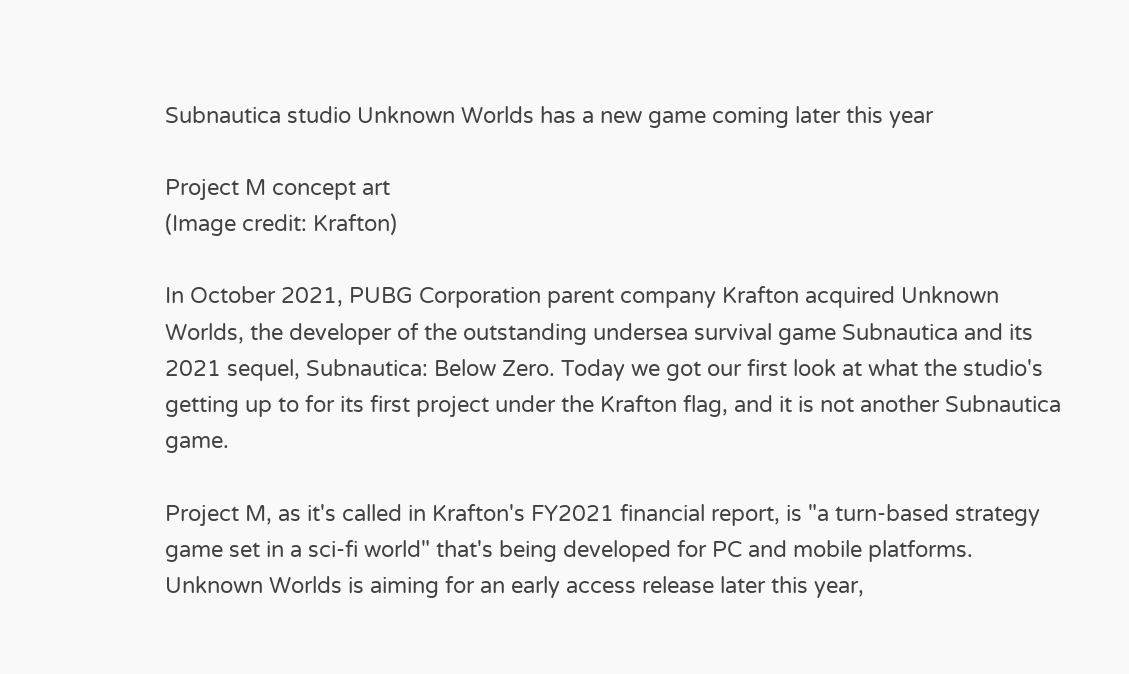Subnautica studio Unknown Worlds has a new game coming later this year

Project M concept art
(Image credit: Krafton)

In October 2021, PUBG Corporation parent company Krafton acquired Unknown Worlds, the developer of the outstanding undersea survival game Subnautica and its 2021 sequel, Subnautica: Below Zero. Today we got our first look at what the studio's getting up to for its first project under the Krafton flag, and it is not another Subnautica game.

Project M, as it's called in Krafton's FY2021 financial report, is "a turn-based strategy game set in a sci-fi world" that's being developed for PC and mobile platforms. Unknown Worlds is aiming for an early access release later this year,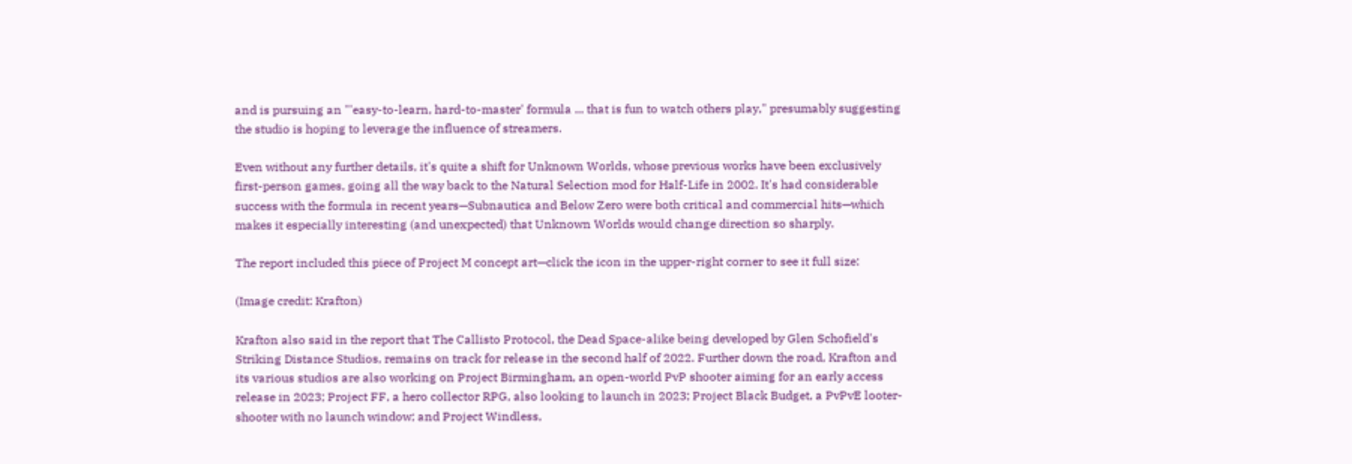and is pursuing an "'easy-to-learn, hard-to-master' formula ... that is fun to watch others play," presumably suggesting the studio is hoping to leverage the influence of streamers.

Even without any further details, it's quite a shift for Unknown Worlds, whose previous works have been exclusively first-person games, going all the way back to the Natural Selection mod for Half-Life in 2002. It's had considerable success with the formula in recent years—Subnautica and Below Zero were both critical and commercial hits—which makes it especially interesting (and unexpected) that Unknown Worlds would change direction so sharply.

The report included this piece of Project M concept art—click the icon in the upper-right corner to see it full size:

(Image credit: Krafton)

Krafton also said in the report that The Callisto Protocol, the Dead Space-alike being developed by Glen Schofield's Striking Distance Studios, remains on track for release in the second half of 2022. Further down the road, Krafton and its various studios are also working on Project Birmingham, an open-world PvP shooter aiming for an early access release in 2023; Project FF, a hero collector RPG, also looking to launch in 2023; Project Black Budget, a PvPvE looter-shooter with no launch window; and Project Windless,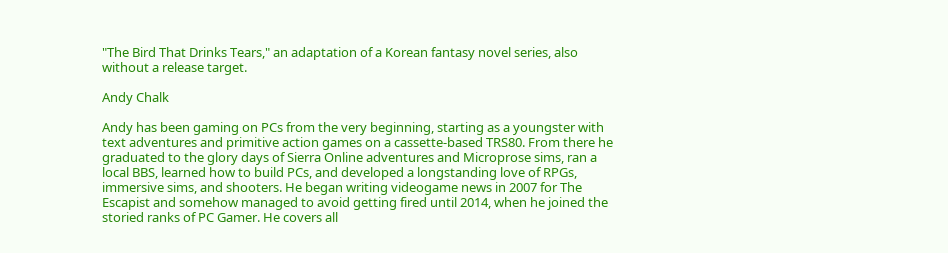"The Bird That Drinks Tears," an adaptation of a Korean fantasy novel series, also without a release target.

Andy Chalk

Andy has been gaming on PCs from the very beginning, starting as a youngster with text adventures and primitive action games on a cassette-based TRS80. From there he graduated to the glory days of Sierra Online adventures and Microprose sims, ran a local BBS, learned how to build PCs, and developed a longstanding love of RPGs, immersive sims, and shooters. He began writing videogame news in 2007 for The Escapist and somehow managed to avoid getting fired until 2014, when he joined the storied ranks of PC Gamer. He covers all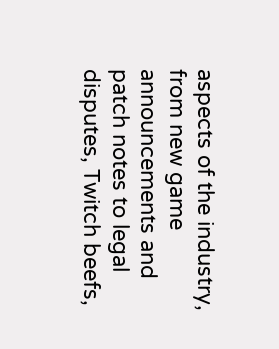aspects of the industry, from new game announcements and patch notes to legal disputes, Twitch beefs,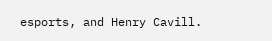esports, and Henry Cavill.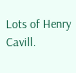Lots of Henry Cavill.